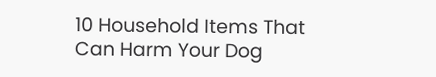10 Household Items That Can Harm Your Dog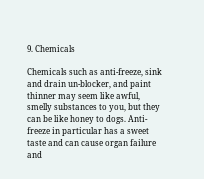9. Chemicals

Chemicals such as anti-freeze, sink and drain un-blocker, and paint thinner may seem like awful, smelly substances to you, but they can be like honey to dogs. Anti-freeze in particular has a sweet taste and can cause organ failure and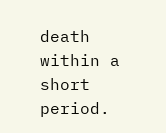death within a short period.